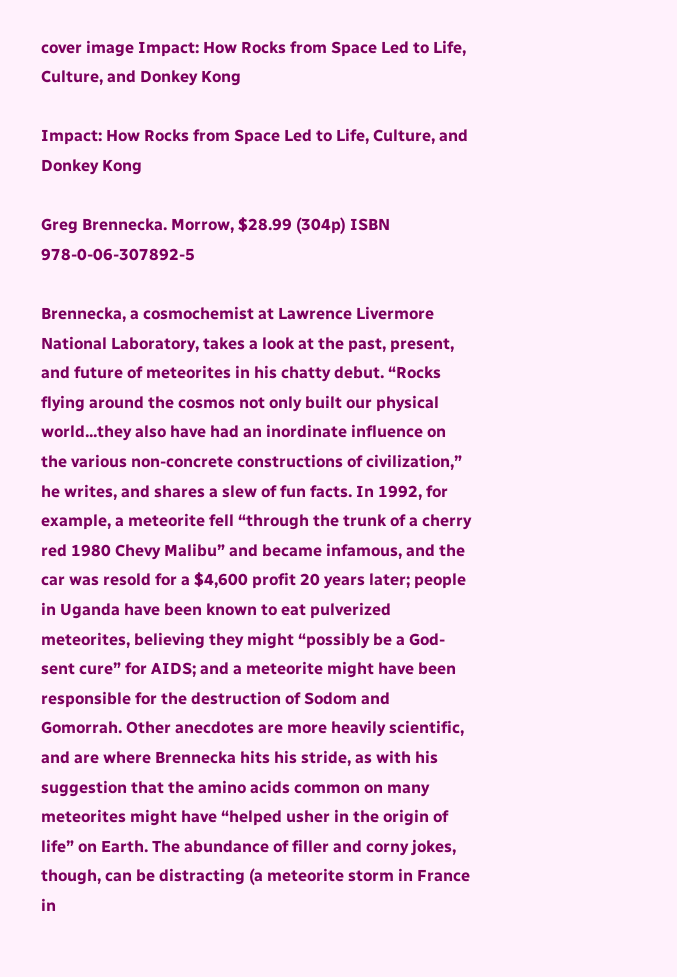cover image Impact: How Rocks from Space Led to Life, Culture, and Donkey Kong

Impact: How Rocks from Space Led to Life, Culture, and Donkey Kong

Greg Brennecka. Morrow, $28.99 (304p) ISBN 978-0-06-307892-5

Brennecka, a cosmochemist at Lawrence Livermore National Laboratory, takes a look at the past, present, and future of meteorites in his chatty debut. “Rocks flying around the cosmos not only built our physical world...they also have had an inordinate influence on the various non-concrete constructions of civilization,” he writes, and shares a slew of fun facts. In 1992, for example, a meteorite fell “through the trunk of a cherry red 1980 Chevy Malibu” and became infamous, and the car was resold for a $4,600 profit 20 years later; people in Uganda have been known to eat pulverized meteorites, believing they might “possibly be a God-sent cure” for AIDS; and a meteorite might have been responsible for the destruction of Sodom and Gomorrah. Other anecdotes are more heavily scientific, and are where Brennecka hits his stride, as with his suggestion that the amino acids common on many meteorites might have “helped usher in the origin of life” on Earth. The abundance of filler and corny jokes, though, can be distracting (a meteorite storm in France in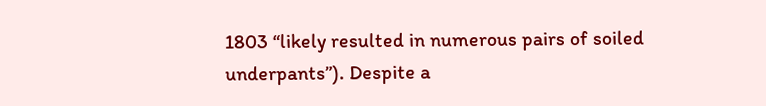1803 “likely resulted in numerous pairs of soiled underpants”). Despite a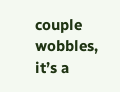couple wobbles, it’s a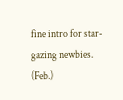fine intro for star-gazing newbies. (Feb.)